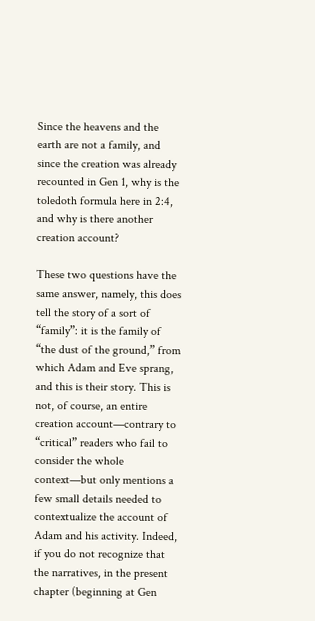Since the heavens and the earth are not a family, and since the creation was already recounted in Gen 1, why is the toledoth formula here in 2:4, and why is there another creation account?

These two questions have the same answer, namely, this does tell the story of a sort of “family”: it is the family of “the dust of the ground,” from which Adam and Eve sprang, and this is their story. This is not, of course, an entire creation account—contrary to “critical” readers who fail to consider the whole context—but only mentions a few small details needed to contextualize the account of Adam and his activity. Indeed, if you do not recognize that the narratives, in the present chapter (beginning at Gen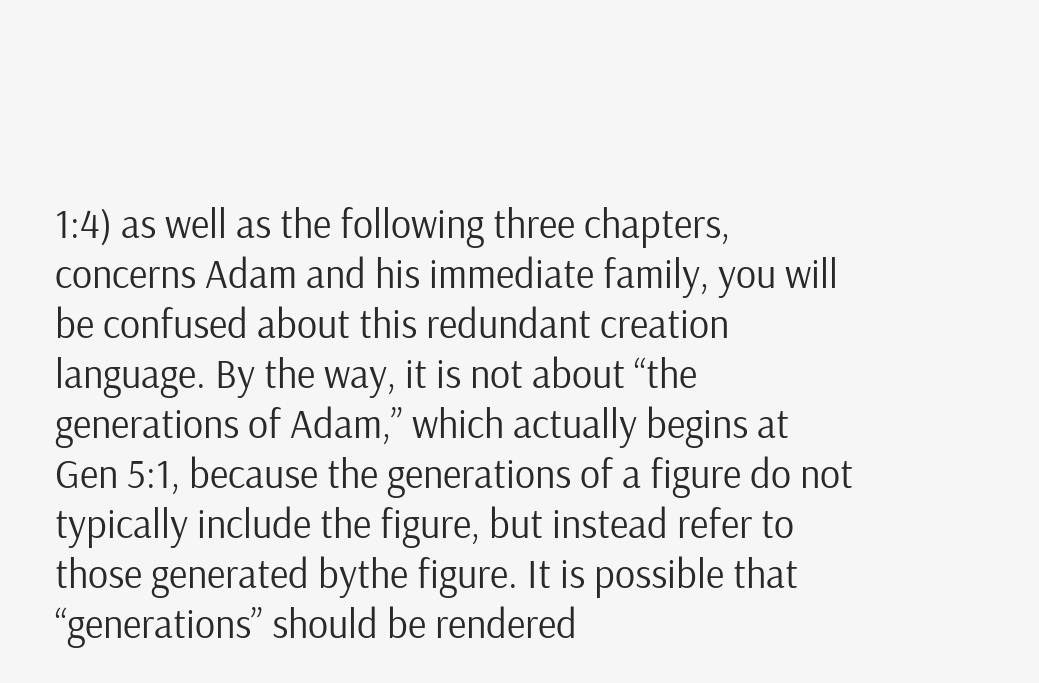1:4) as well as the following three chapters, concerns Adam and his immediate family, you will be confused about this redundant creation language. By the way, it is not about “the generations of Adam,” which actually begins at Gen 5:1, because the generations of a figure do not typically include the figure, but instead refer to those generated bythe figure. It is possible that “generations” should be rendered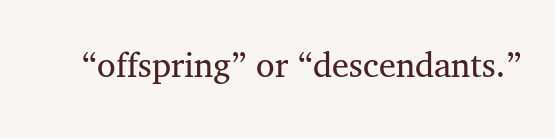“offspring” or “descendants.”